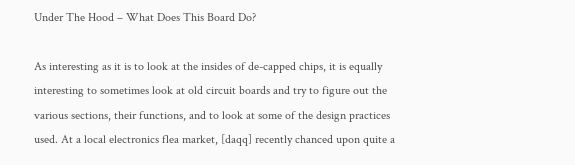Under The Hood – What Does This Board Do?

As interesting as it is to look at the insides of de-capped chips, it is equally interesting to sometimes look at old circuit boards and try to figure out the various sections, their functions, and to look at some of the design practices used. At a local electronics flea market, [daqq] recently chanced upon quite a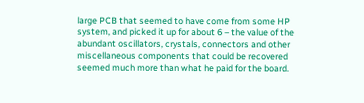large PCB that seemed to have come from some HP system, and picked it up for about 6 – the value of the abundant oscillators, crystals, connectors and other miscellaneous components that could be recovered seemed much more than what he paid for the board.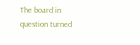The board in question turned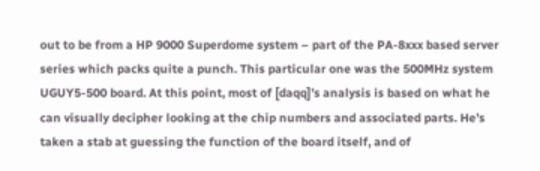out to be from a HP 9000 Superdome system – part of the PA-8xxx based server series which packs quite a punch. This particular one was the 500MHz system UGUY5-500 board. At this point, most of [daqq]’s analysis is based on what he can visually decipher looking at the chip numbers and associated parts. He’s taken a stab at guessing the function of the board itself, and of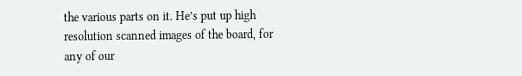the various parts on it. He’s put up high resolution scanned images of the board, for any of our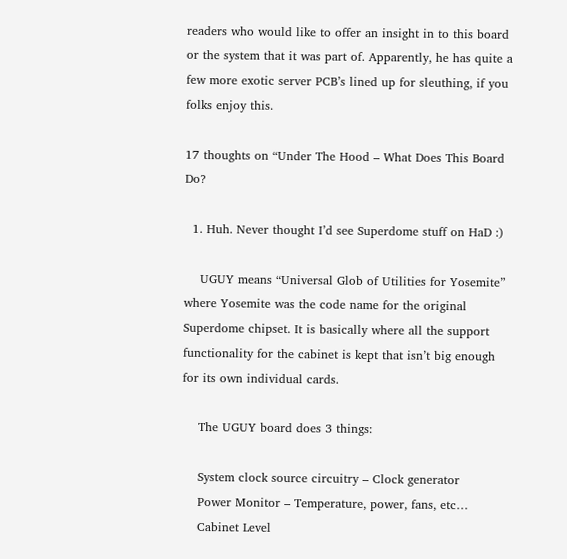readers who would like to offer an insight in to this board or the system that it was part of. Apparently, he has quite a few more exotic server PCB’s lined up for sleuthing, if you folks enjoy this.

17 thoughts on “Under The Hood – What Does This Board Do?

  1. Huh. Never thought I’d see Superdome stuff on HaD :)

    UGUY means “Universal Glob of Utilities for Yosemite” where Yosemite was the code name for the original Superdome chipset. It is basically where all the support functionality for the cabinet is kept that isn’t big enough for its own individual cards.

    The UGUY board does 3 things:

    System clock source circuitry – Clock generator
    Power Monitor – Temperature, power, fans, etc…
    Cabinet Level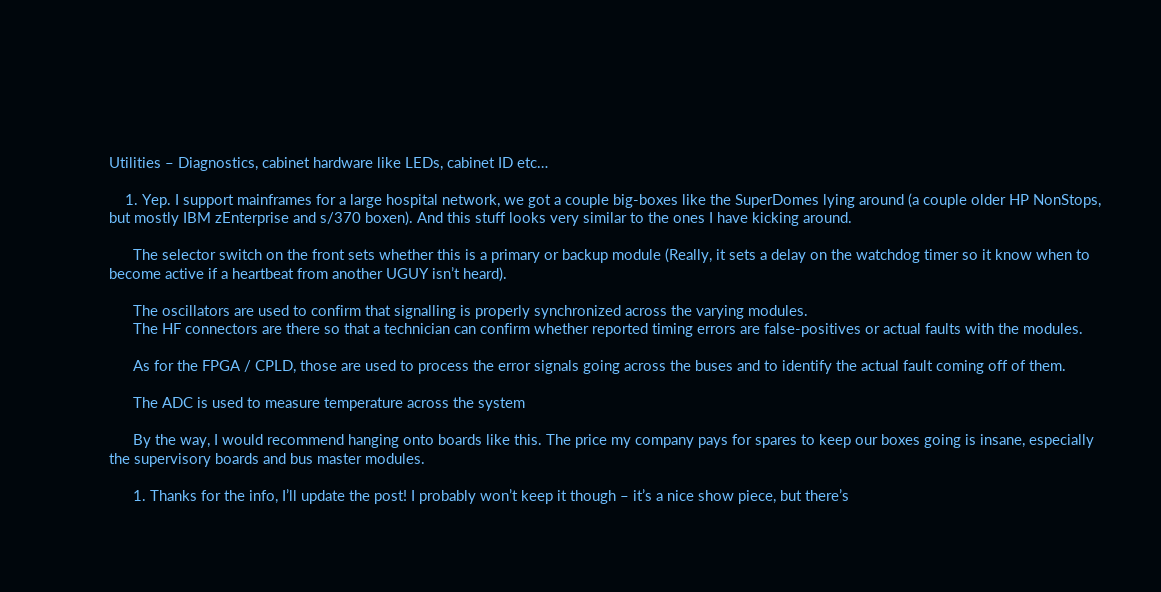Utilities – Diagnostics, cabinet hardware like LEDs, cabinet ID etc…

    1. Yep. I support mainframes for a large hospital network, we got a couple big-boxes like the SuperDomes lying around (a couple older HP NonStops, but mostly IBM zEnterprise and s/370 boxen). And this stuff looks very similar to the ones I have kicking around.

      The selector switch on the front sets whether this is a primary or backup module (Really, it sets a delay on the watchdog timer so it know when to become active if a heartbeat from another UGUY isn’t heard).

      The oscillators are used to confirm that signalling is properly synchronized across the varying modules.
      The HF connectors are there so that a technician can confirm whether reported timing errors are false-positives or actual faults with the modules.

      As for the FPGA / CPLD, those are used to process the error signals going across the buses and to identify the actual fault coming off of them.

      The ADC is used to measure temperature across the system

      By the way, I would recommend hanging onto boards like this. The price my company pays for spares to keep our boxes going is insane, especially the supervisory boards and bus master modules.

      1. Thanks for the info, I’ll update the post! I probably won’t keep it though – it’s a nice show piece, but there’s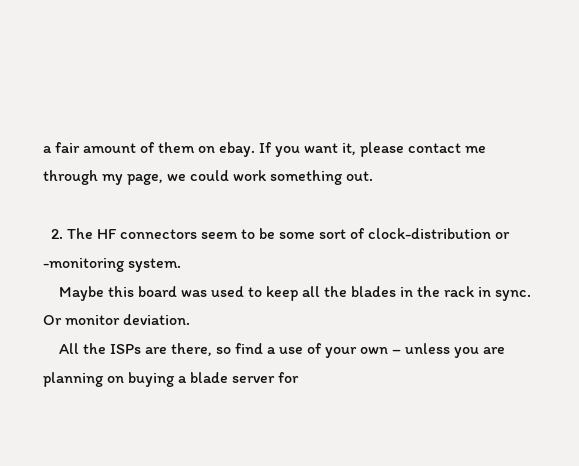a fair amount of them on ebay. If you want it, please contact me through my page, we could work something out.

  2. The HF connectors seem to be some sort of clock-distribution or -monitoring system.
    Maybe this board was used to keep all the blades in the rack in sync. Or monitor deviation.
    All the ISPs are there, so find a use of your own – unless you are planning on buying a blade server for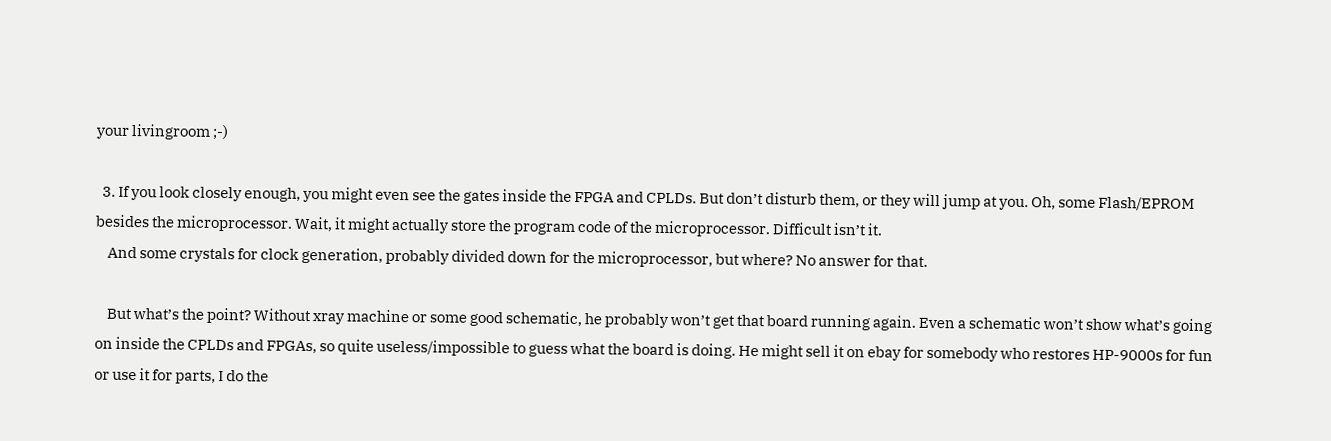your livingroom ;-)

  3. If you look closely enough, you might even see the gates inside the FPGA and CPLDs. But don’t disturb them, or they will jump at you. Oh, some Flash/EPROM besides the microprocessor. Wait, it might actually store the program code of the microprocessor. Difficult isn’t it.
    And some crystals for clock generation, probably divided down for the microprocessor, but where? No answer for that.

    But what’s the point? Without xray machine or some good schematic, he probably won’t get that board running again. Even a schematic won’t show what’s going on inside the CPLDs and FPGAs, so quite useless/impossible to guess what the board is doing. He might sell it on ebay for somebody who restores HP-9000s for fun or use it for parts, I do the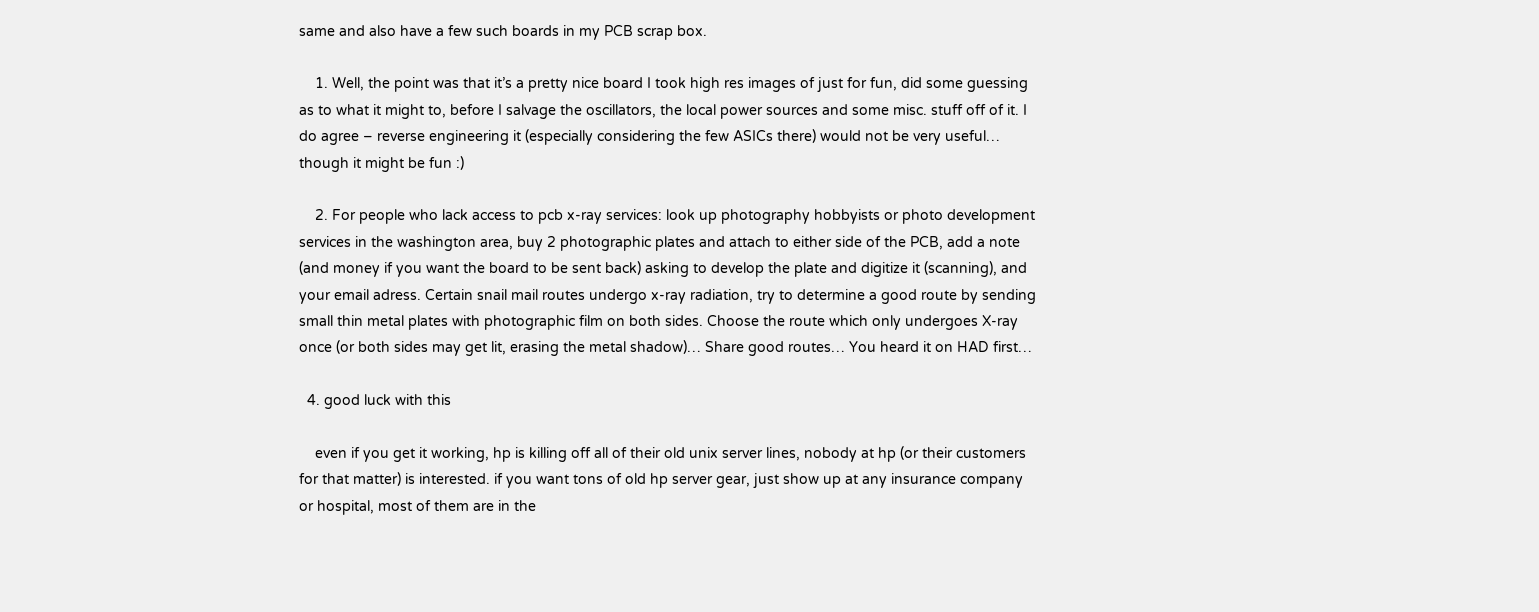same and also have a few such boards in my PCB scrap box.

    1. Well, the point was that it’s a pretty nice board I took high res images of just for fun, did some guessing as to what it might to, before I salvage the oscillators, the local power sources and some misc. stuff off of it. I do agree – reverse engineering it (especially considering the few ASICs there) would not be very useful… though it might be fun :)

    2. For people who lack access to pcb x-ray services: look up photography hobbyists or photo development services in the washington area, buy 2 photographic plates and attach to either side of the PCB, add a note (and money if you want the board to be sent back) asking to develop the plate and digitize it (scanning), and your email adress. Certain snail mail routes undergo x-ray radiation, try to determine a good route by sending small thin metal plates with photographic film on both sides. Choose the route which only undergoes X-ray once (or both sides may get lit, erasing the metal shadow)… Share good routes… You heard it on HAD first…

  4. good luck with this

    even if you get it working, hp is killing off all of their old unix server lines, nobody at hp (or their customers for that matter) is interested. if you want tons of old hp server gear, just show up at any insurance company or hospital, most of them are in the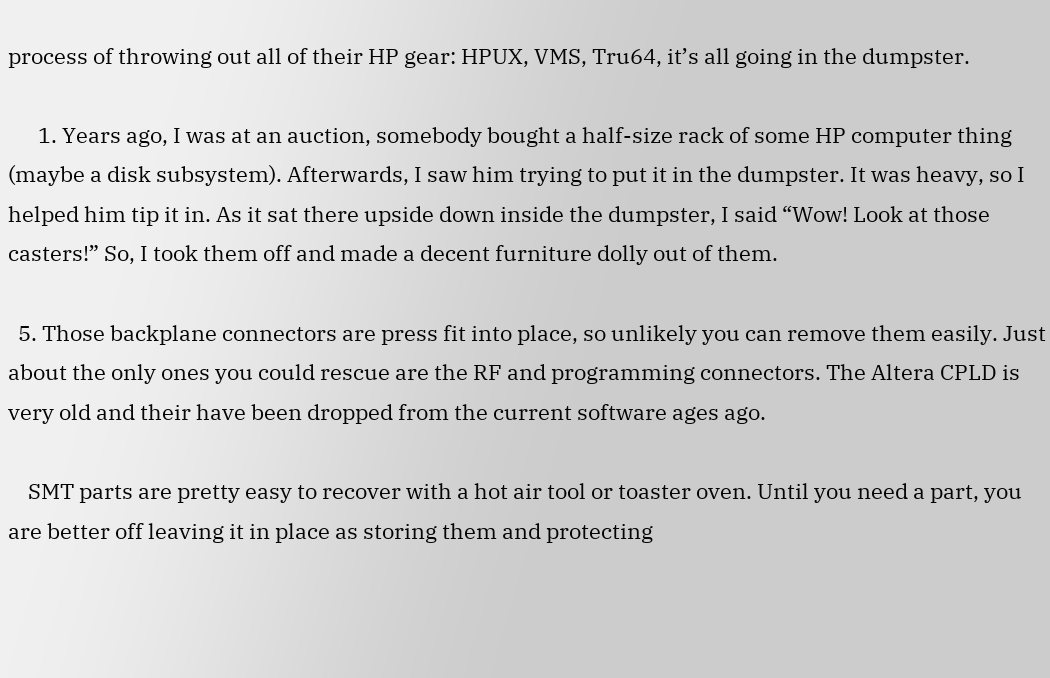process of throwing out all of their HP gear: HPUX, VMS, Tru64, it’s all going in the dumpster.

      1. Years ago, I was at an auction, somebody bought a half-size rack of some HP computer thing (maybe a disk subsystem). Afterwards, I saw him trying to put it in the dumpster. It was heavy, so I helped him tip it in. As it sat there upside down inside the dumpster, I said “Wow! Look at those casters!” So, I took them off and made a decent furniture dolly out of them.

  5. Those backplane connectors are press fit into place, so unlikely you can remove them easily. Just about the only ones you could rescue are the RF and programming connectors. The Altera CPLD is very old and their have been dropped from the current software ages ago.

    SMT parts are pretty easy to recover with a hot air tool or toaster oven. Until you need a part, you are better off leaving it in place as storing them and protecting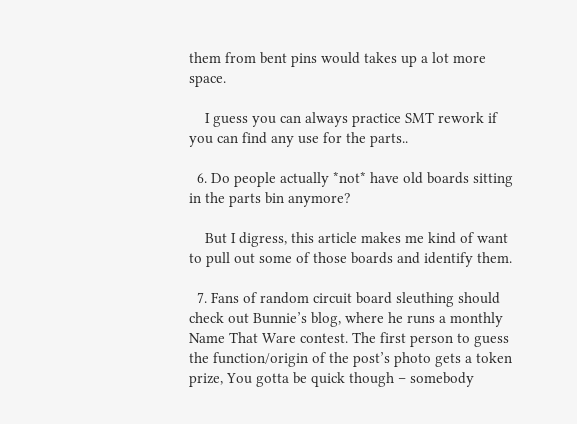them from bent pins would takes up a lot more space.

    I guess you can always practice SMT rework if you can find any use for the parts..

  6. Do people actually *not* have old boards sitting in the parts bin anymore?

    But I digress, this article makes me kind of want to pull out some of those boards and identify them.

  7. Fans of random circuit board sleuthing should check out Bunnie’s blog, where he runs a monthly Name That Ware contest. The first person to guess the function/origin of the post’s photo gets a token prize, You gotta be quick though – somebody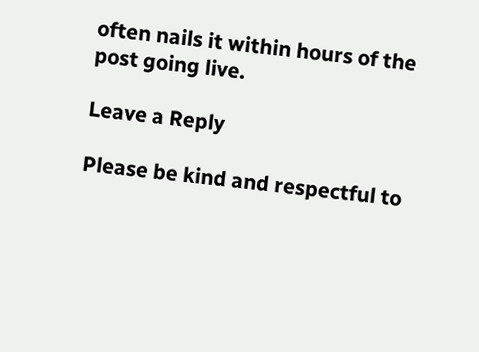often nails it within hours of the post going live.

Leave a Reply

Please be kind and respectful to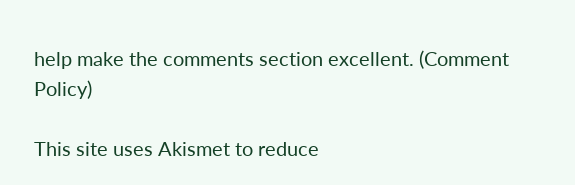help make the comments section excellent. (Comment Policy)

This site uses Akismet to reduce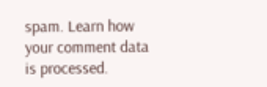spam. Learn how your comment data is processed.